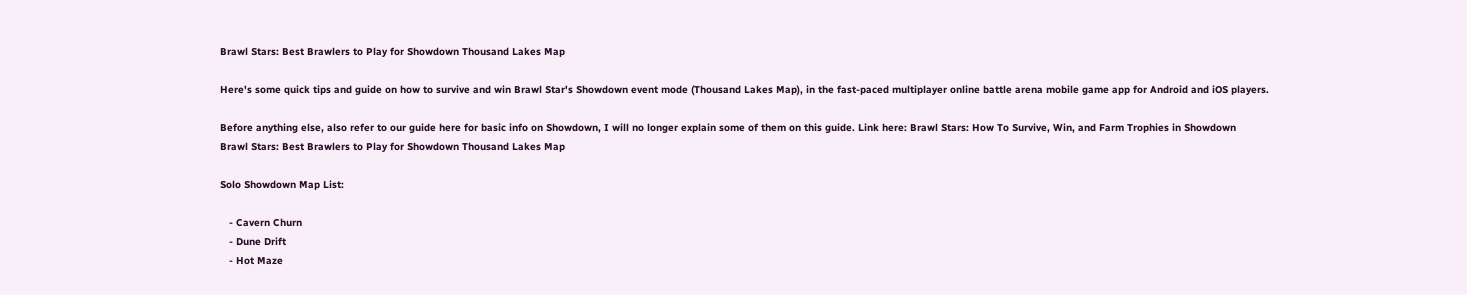Brawl Stars: Best Brawlers to Play for Showdown Thousand Lakes Map

Here's some quick tips and guide on how to survive and win Brawl Star's Showdown event mode (Thousand Lakes Map), in the fast-paced multiplayer online battle arena mobile game app for Android and iOS players.

Before anything else, also refer to our guide here for basic info on Showdown, I will no longer explain some of them on this guide. Link here: Brawl Stars: How To Survive, Win, and Farm Trophies in Showdown
Brawl Stars: Best Brawlers to Play for Showdown Thousand Lakes Map

Solo Showdown Map List:

   - Cavern Churn
   - Dune Drift
   - Hot Maze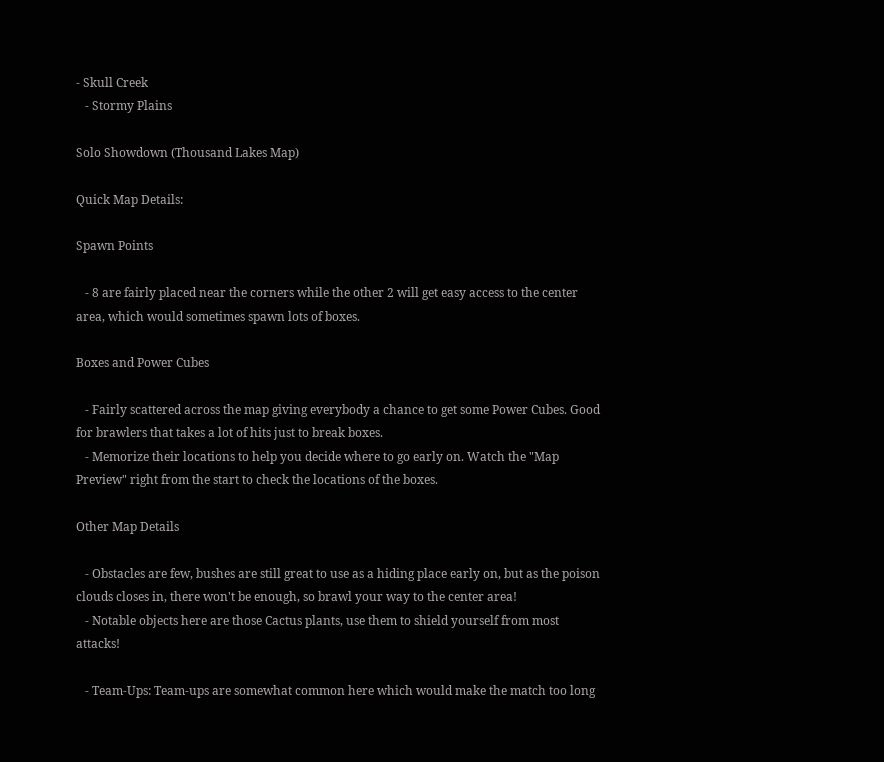- Skull Creek
   - Stormy Plains

Solo Showdown (Thousand Lakes Map)

Quick Map Details:

Spawn Points

   - 8 are fairly placed near the corners while the other 2 will get easy access to the center area, which would sometimes spawn lots of boxes.

Boxes and Power Cubes

   - Fairly scattered across the map giving everybody a chance to get some Power Cubes. Good for brawlers that takes a lot of hits just to break boxes.
   - Memorize their locations to help you decide where to go early on. Watch the "Map Preview" right from the start to check the locations of the boxes.

Other Map Details

   - Obstacles are few, bushes are still great to use as a hiding place early on, but as the poison clouds closes in, there won't be enough, so brawl your way to the center area!
   - Notable objects here are those Cactus plants, use them to shield yourself from most attacks!

   - Team-Ups: Team-ups are somewhat common here which would make the match too long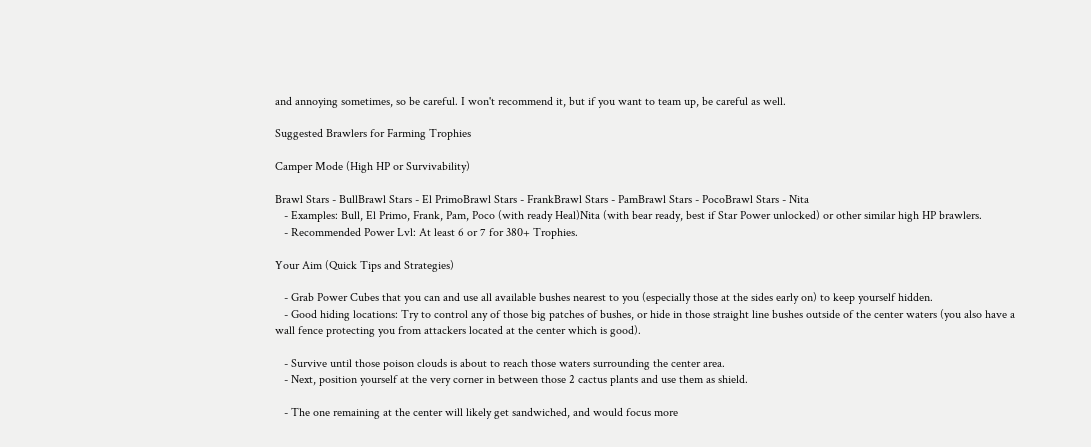and annoying sometimes, so be careful. I won't recommend it, but if you want to team up, be careful as well.

Suggested Brawlers for Farming Trophies

Camper Mode (High HP or Survivability)

Brawl Stars - BullBrawl Stars - El PrimoBrawl Stars - FrankBrawl Stars - PamBrawl Stars - PocoBrawl Stars - Nita
   - Examples: Bull, El Primo, Frank, Pam, Poco (with ready Heal)Nita (with bear ready, best if Star Power unlocked) or other similar high HP brawlers.
   - Recommended Power Lvl: At least 6 or 7 for 380+ Trophies.

Your Aim (Quick Tips and Strategies)

   - Grab Power Cubes that you can and use all available bushes nearest to you (especially those at the sides early on) to keep yourself hidden.
   - Good hiding locations: Try to control any of those big patches of bushes, or hide in those straight line bushes outside of the center waters (you also have a wall fence protecting you from attackers located at the center which is good).

   - Survive until those poison clouds is about to reach those waters surrounding the center area.
   - Next, position yourself at the very corner in between those 2 cactus plants and use them as shield.

   - The one remaining at the center will likely get sandwiched, and would focus more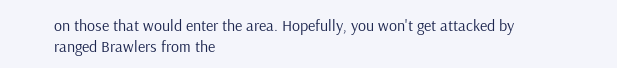on those that would enter the area. Hopefully, you won't get attacked by ranged Brawlers from the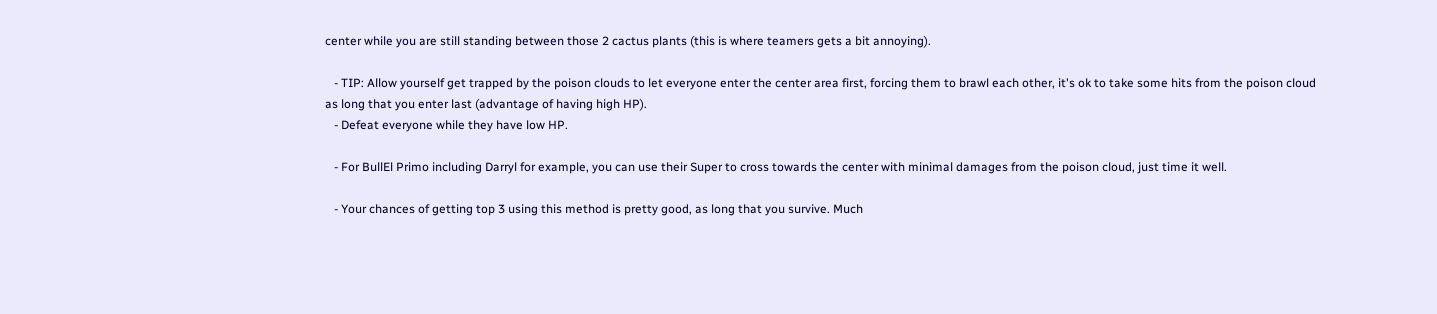center while you are still standing between those 2 cactus plants (this is where teamers gets a bit annoying).

   - TIP: Allow yourself get trapped by the poison clouds to let everyone enter the center area first, forcing them to brawl each other, it's ok to take some hits from the poison cloud as long that you enter last (advantage of having high HP).
   - Defeat everyone while they have low HP.

   - For BullEl Primo including Darryl for example, you can use their Super to cross towards the center with minimal damages from the poison cloud, just time it well.

   - Your chances of getting top 3 using this method is pretty good, as long that you survive. Much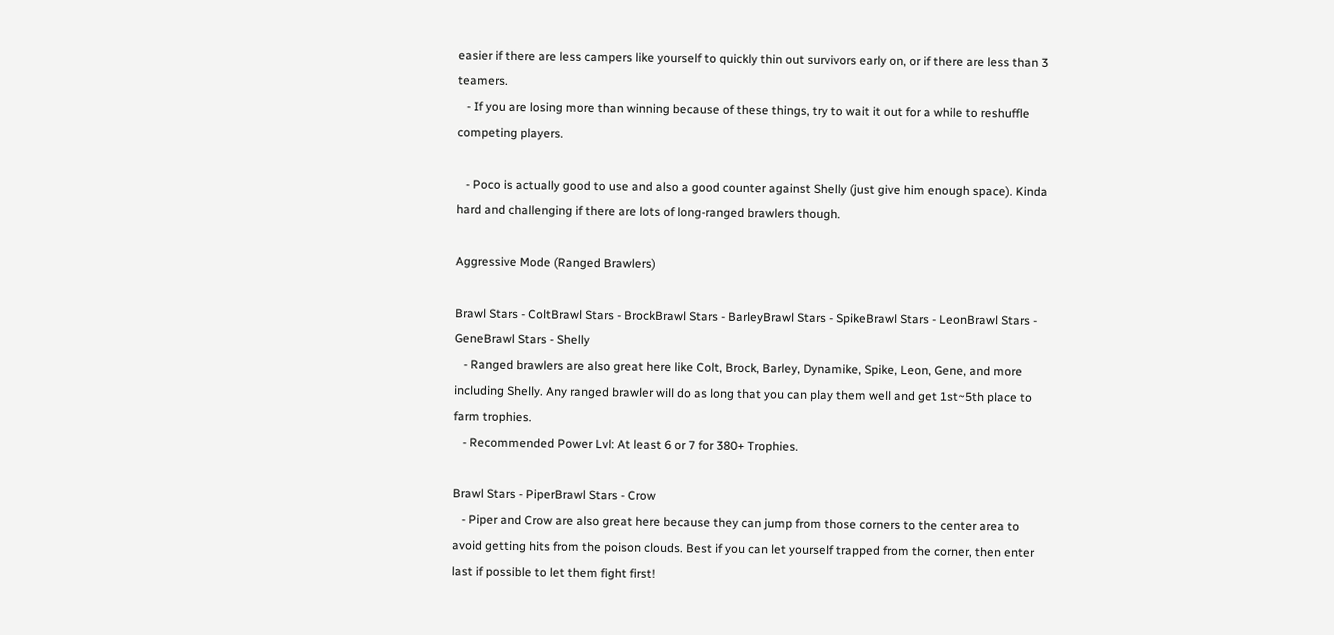easier if there are less campers like yourself to quickly thin out survivors early on, or if there are less than 3 teamers.
   - If you are losing more than winning because of these things, try to wait it out for a while to reshuffle competing players.

   - Poco is actually good to use and also a good counter against Shelly (just give him enough space). Kinda hard and challenging if there are lots of long-ranged brawlers though.

Aggressive Mode (Ranged Brawlers)

Brawl Stars - ColtBrawl Stars - BrockBrawl Stars - BarleyBrawl Stars - SpikeBrawl Stars - LeonBrawl Stars - GeneBrawl Stars - Shelly
   - Ranged brawlers are also great here like Colt, Brock, Barley, Dynamike, Spike, Leon, Gene, and more including Shelly. Any ranged brawler will do as long that you can play them well and get 1st~5th place to farm trophies.
   - Recommended Power Lvl: At least 6 or 7 for 380+ Trophies.

Brawl Stars - PiperBrawl Stars - Crow
   - Piper and Crow are also great here because they can jump from those corners to the center area to avoid getting hits from the poison clouds. Best if you can let yourself trapped from the corner, then enter last if possible to let them fight first!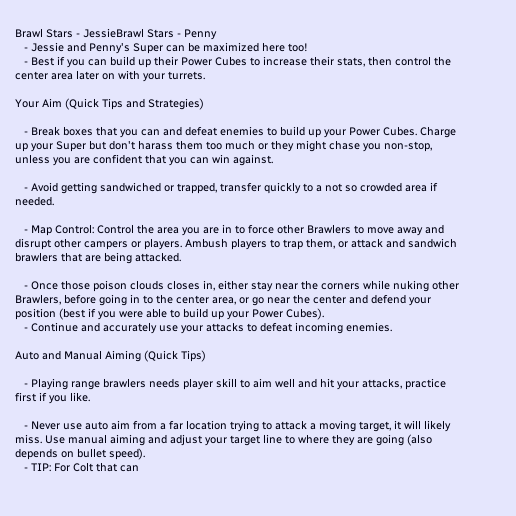Brawl Stars - JessieBrawl Stars - Penny
   - Jessie and Penny's Super can be maximized here too!
   - Best if you can build up their Power Cubes to increase their stats, then control the center area later on with your turrets.

Your Aim (Quick Tips and Strategies)

   - Break boxes that you can and defeat enemies to build up your Power Cubes. Charge up your Super but don't harass them too much or they might chase you non-stop, unless you are confident that you can win against.

   - Avoid getting sandwiched or trapped, transfer quickly to a not so crowded area if needed.

   - Map Control: Control the area you are in to force other Brawlers to move away and disrupt other campers or players. Ambush players to trap them, or attack and sandwich brawlers that are being attacked.

   - Once those poison clouds closes in, either stay near the corners while nuking other Brawlers, before going in to the center area, or go near the center and defend your position (best if you were able to build up your Power Cubes).
   - Continue and accurately use your attacks to defeat incoming enemies.

Auto and Manual Aiming (Quick Tips)

   - Playing range brawlers needs player skill to aim well and hit your attacks, practice first if you like.

   - Never use auto aim from a far location trying to attack a moving target, it will likely miss. Use manual aiming and adjust your target line to where they are going (also depends on bullet speed).
   - TIP: For Colt that can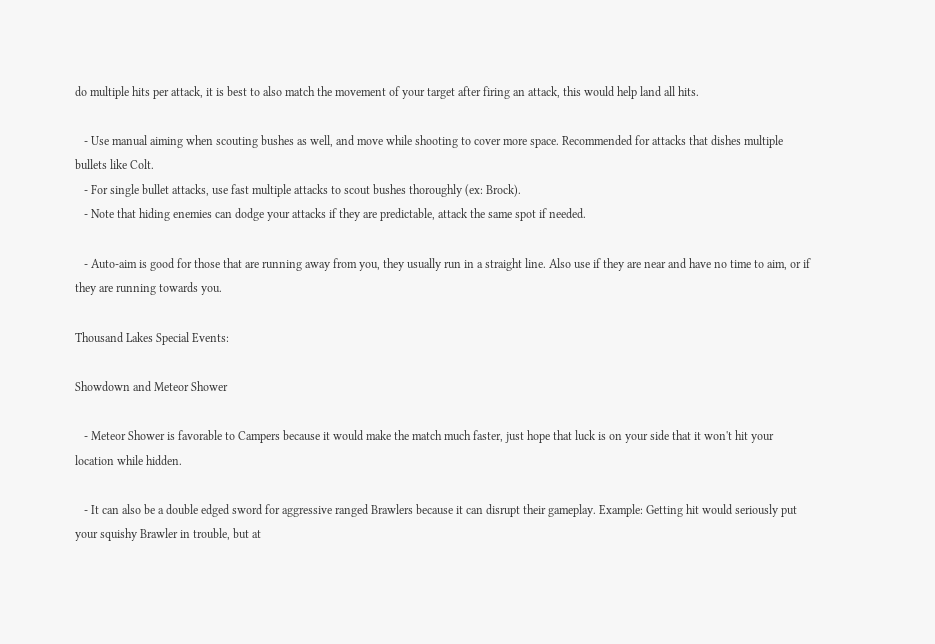do multiple hits per attack, it is best to also match the movement of your target after firing an attack, this would help land all hits.

   - Use manual aiming when scouting bushes as well, and move while shooting to cover more space. Recommended for attacks that dishes multiple bullets like Colt.
   - For single bullet attacks, use fast multiple attacks to scout bushes thoroughly (ex: Brock).
   - Note that hiding enemies can dodge your attacks if they are predictable, attack the same spot if needed.

   - Auto-aim is good for those that are running away from you, they usually run in a straight line. Also use if they are near and have no time to aim, or if they are running towards you.

Thousand Lakes Special Events:

Showdown and Meteor Shower

   - Meteor Shower is favorable to Campers because it would make the match much faster, just hope that luck is on your side that it won't hit your location while hidden.

   - It can also be a double edged sword for aggressive ranged Brawlers because it can disrupt their gameplay. Example: Getting hit would seriously put your squishy Brawler in trouble, but at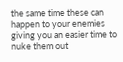the same time these can happen to your enemies giving you an easier time to nuke them out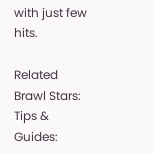with just few hits.

Related Brawl Stars: Tips & Guides: